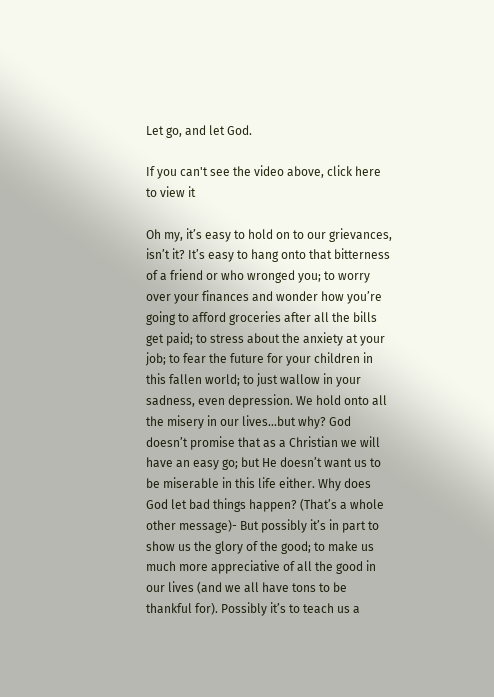Let go, and let God.

If you can't see the video above, click here to view it

Oh my, it’s easy to hold on to our grievances, isn’t it? It’s easy to hang onto that bitterness of a friend or who wronged you; to worry over your finances and wonder how you’re going to afford groceries after all the bills get paid; to stress about the anxiety at your job; to fear the future for your children in this fallen world; to just wallow in your sadness, even depression. We hold onto all the misery in our lives…but why? God doesn’t promise that as a Christian we will have an easy go; but He doesn’t want us to be miserable in this life either. Why does God let bad things happen? (That’s a whole other message)- But possibly it’s in part to show us the glory of the good; to make us much more appreciative of all the good in our lives (and we all have tons to be thankful for). Possibly it’s to teach us a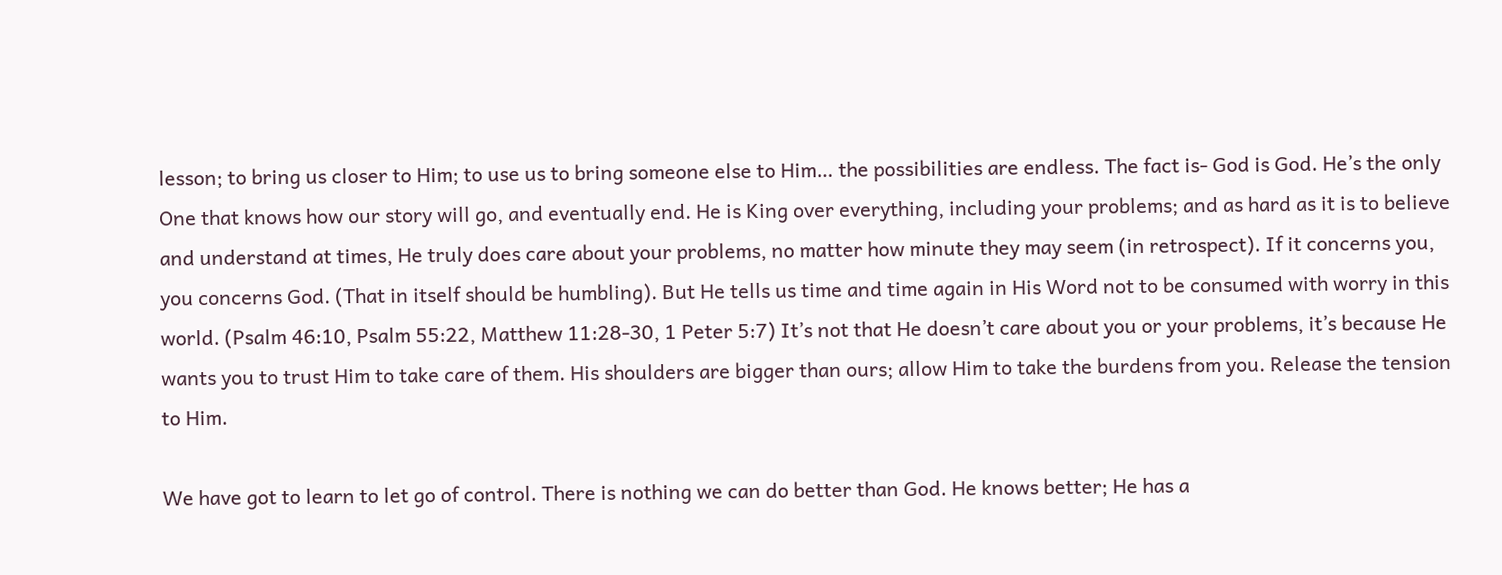lesson; to bring us closer to Him; to use us to bring someone else to Him… the possibilities are endless. The fact is- God is God. He’s the only One that knows how our story will go, and eventually end. He is King over everything, including your problems; and as hard as it is to believe and understand at times, He truly does care about your problems, no matter how minute they may seem (in retrospect). If it concerns you, you concerns God. (That in itself should be humbling). But He tells us time and time again in His Word not to be consumed with worry in this world. (Psalm 46:10, Psalm 55:22, Matthew 11:28-30, 1 Peter 5:7) It’s not that He doesn’t care about you or your problems, it’s because He wants you to trust Him to take care of them. His shoulders are bigger than ours; allow Him to take the burdens from you. Release the tension to Him.

We have got to learn to let go of control. There is nothing we can do better than God. He knows better; He has a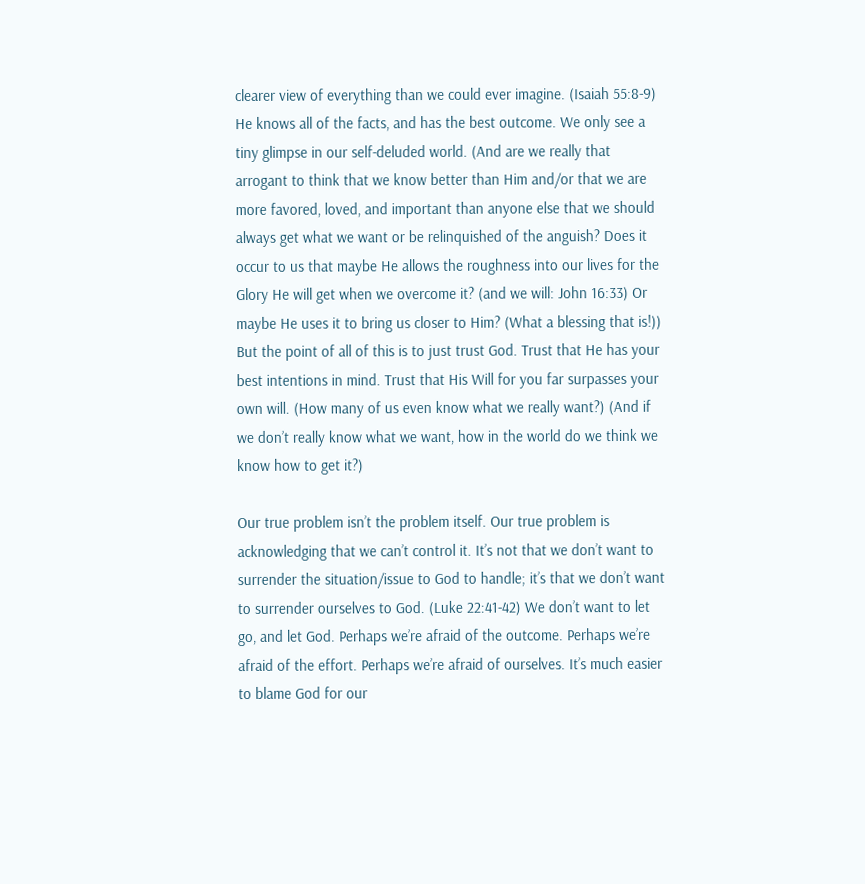clearer view of everything than we could ever imagine. (Isaiah 55:8-9) He knows all of the facts, and has the best outcome. We only see a tiny glimpse in our self-deluded world. (And are we really that arrogant to think that we know better than Him and/or that we are more favored, loved, and important than anyone else that we should always get what we want or be relinquished of the anguish? Does it occur to us that maybe He allows the roughness into our lives for the Glory He will get when we overcome it? (and we will: John 16:33) Or maybe He uses it to bring us closer to Him? (What a blessing that is!)) But the point of all of this is to just trust God. Trust that He has your best intentions in mind. Trust that His Will for you far surpasses your own will. (How many of us even know what we really want?) (And if we don’t really know what we want, how in the world do we think we know how to get it?)

Our true problem isn’t the problem itself. Our true problem is acknowledging that we can’t control it. It’s not that we don’t want to surrender the situation/issue to God to handle; it’s that we don’t want to surrender ourselves to God. (Luke 22:41-42) We don’t want to let go, and let God. Perhaps we’re afraid of the outcome. Perhaps we’re afraid of the effort. Perhaps we’re afraid of ourselves. It’s much easier to blame God for our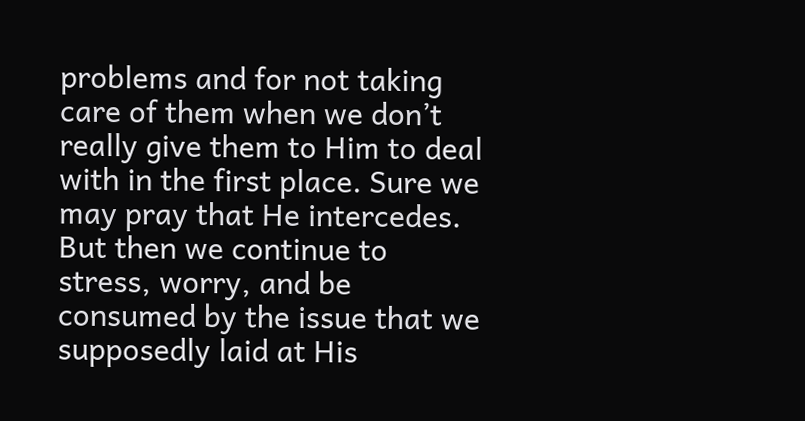problems and for not taking care of them when we don’t really give them to Him to deal with in the first place. Sure we may pray that He intercedes. But then we continue to stress, worry, and be consumed by the issue that we supposedly laid at His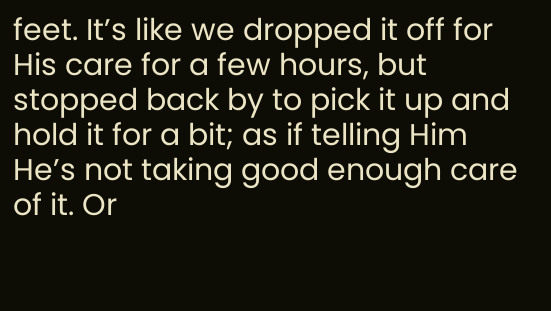feet. It’s like we dropped it off for His care for a few hours, but stopped back by to pick it up and hold it for a bit; as if telling Him He’s not taking good enough care of it. Or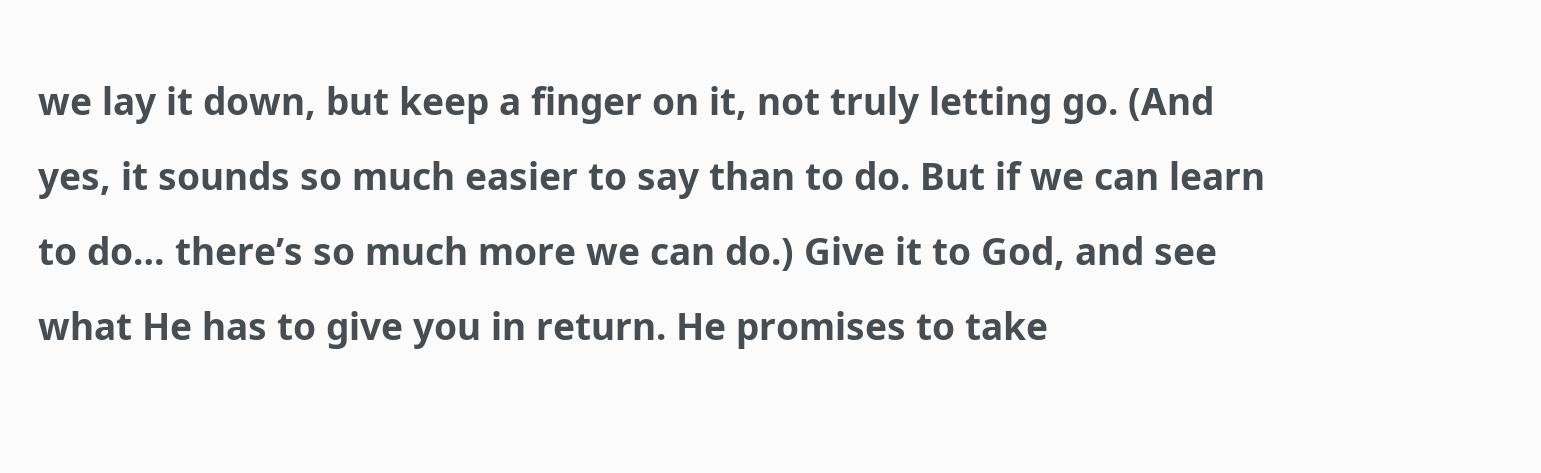we lay it down, but keep a finger on it, not truly letting go. (And yes, it sounds so much easier to say than to do. But if we can learn to do… there’s so much more we can do.) Give it to God, and see what He has to give you in return. He promises to take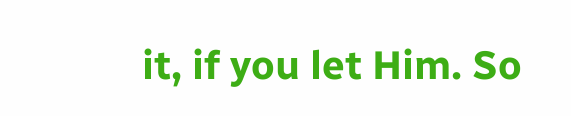it, if you let Him. So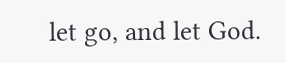let go, and let God.